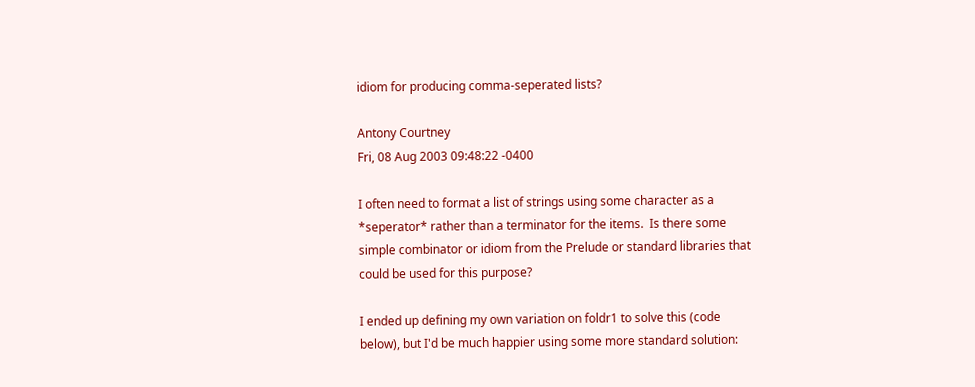idiom for producing comma-seperated lists?

Antony Courtney
Fri, 08 Aug 2003 09:48:22 -0400

I often need to format a list of strings using some character as a
*seperator* rather than a terminator for the items.  Is there some
simple combinator or idiom from the Prelude or standard libraries that
could be used for this purpose?

I ended up defining my own variation on foldr1 to solve this (code
below), but I'd be much happier using some more standard solution: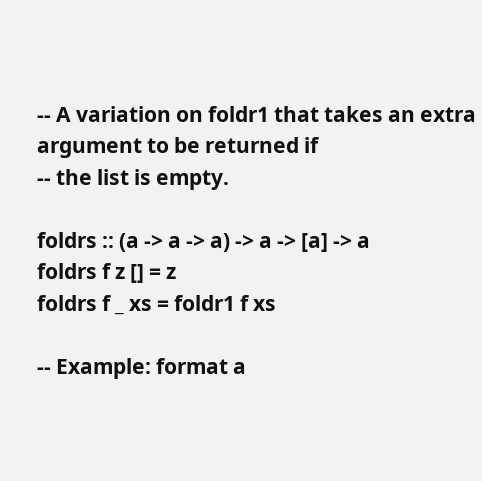-- A variation on foldr1 that takes an extra argument to be returned if
-- the list is empty.

foldrs :: (a -> a -> a) -> a -> [a] -> a
foldrs f z [] = z
foldrs f _ xs = foldr1 f xs

-- Example: format a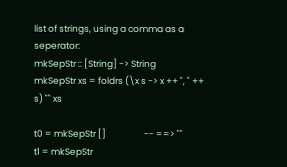list of strings, using a comma as a seperator:
mkSepStr :: [String] -> String
mkSepStr xs = foldrs (\x s -> x ++ ", " ++ s) "" xs

t0 = mkSepStr []                   -- ==> ""
t1 = mkSepStr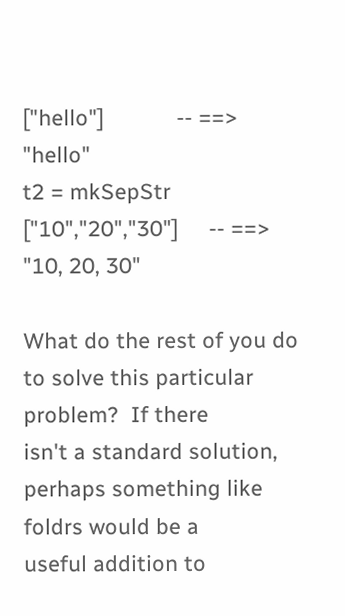["hello"]            -- ==> "hello"
t2 = mkSepStr ["10","20","30"]     -- ==> "10, 20, 30"

What do the rest of you do to solve this particular problem?  If there
isn't a standard solution, perhaps something like foldrs would be a
useful addition to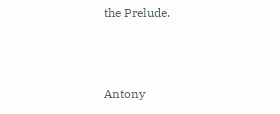the Prelude.



Antony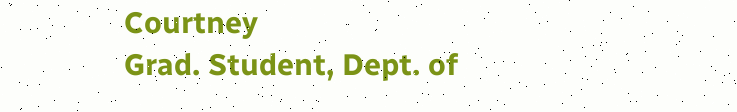Courtney
Grad. Student, Dept. of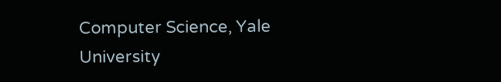Computer Science, Yale University